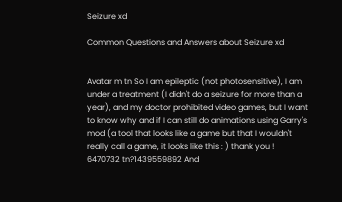Seizure xd

Common Questions and Answers about Seizure xd


Avatar m tn So I am epileptic (not photosensitive), I am under a treatment (I didn't do a seizure for more than a year), and my doctor prohibited video games, but I want to know why and if I can still do animations using Garry's mod (a tool that looks like a game but that I wouldn't really call a game, it looks like this : ) thank you !
6470732 tn?1439559892 And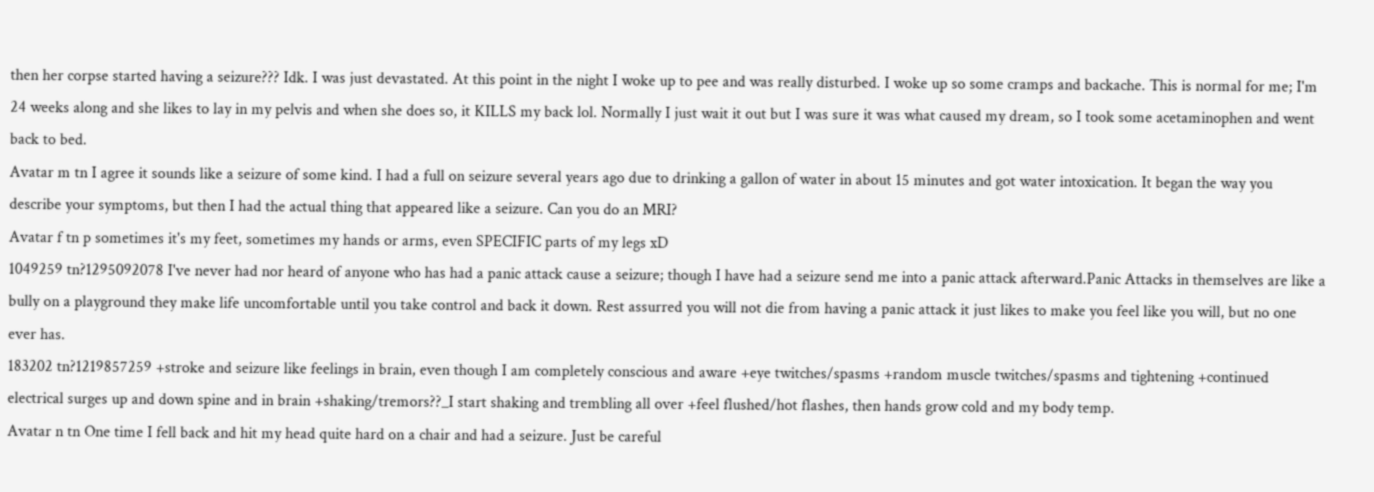then her corpse started having a seizure??? Idk. I was just devastated. At this point in the night I woke up to pee and was really disturbed. I woke up so some cramps and backache. This is normal for me; I'm 24 weeks along and she likes to lay in my pelvis and when she does so, it KILLS my back lol. Normally I just wait it out but I was sure it was what caused my dream, so I took some acetaminophen and went back to bed.
Avatar m tn I agree it sounds like a seizure of some kind. I had a full on seizure several years ago due to drinking a gallon of water in about 15 minutes and got water intoxication. It began the way you describe your symptoms, but then I had the actual thing that appeared like a seizure. Can you do an MRI?
Avatar f tn p sometimes it's my feet, sometimes my hands or arms, even SPECIFIC parts of my legs xD
1049259 tn?1295092078 I've never had nor heard of anyone who has had a panic attack cause a seizure; though I have had a seizure send me into a panic attack afterward.Panic Attacks in themselves are like a bully on a playground they make life uncomfortable until you take control and back it down. Rest assurred you will not die from having a panic attack it just likes to make you feel like you will, but no one ever has.
183202 tn?1219857259 +stroke and seizure like feelings in brain, even though I am completely conscious and aware +eye twitches/spasms +random muscle twitches/spasms and tightening +continued electrical surges up and down spine and in brain +shaking/tremors??_I start shaking and trembling all over +feel flushed/hot flashes, then hands grow cold and my body temp.
Avatar n tn One time I fell back and hit my head quite hard on a chair and had a seizure. Just be careful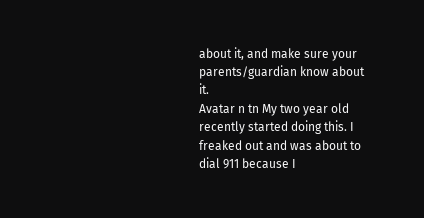about it, and make sure your parents/guardian know about it.
Avatar n tn My two year old recently started doing this. I freaked out and was about to dial 911 because I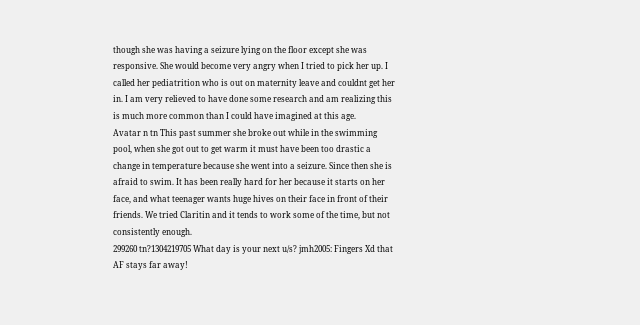though she was having a seizure lying on the floor except she was responsive. She would become very angry when I tried to pick her up. I called her pediatrition who is out on maternity leave and couldnt get her in. I am very relieved to have done some research and am realizing this is much more common than I could have imagined at this age.
Avatar n tn This past summer she broke out while in the swimming pool, when she got out to get warm it must have been too drastic a change in temperature because she went into a seizure. Since then she is afraid to swim. It has been really hard for her because it starts on her face, and what teenager wants huge hives on their face in front of their friends. We tried Claritin and it tends to work some of the time, but not consistently enough.
299260 tn?1304219705 What day is your next u/s? jmh2005: Fingers Xd that AF stays far away!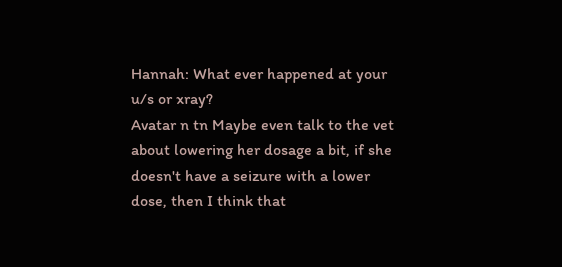Hannah: What ever happened at your u/s or xray?
Avatar n tn Maybe even talk to the vet about lowering her dosage a bit, if she doesn't have a seizure with a lower dose, then I think that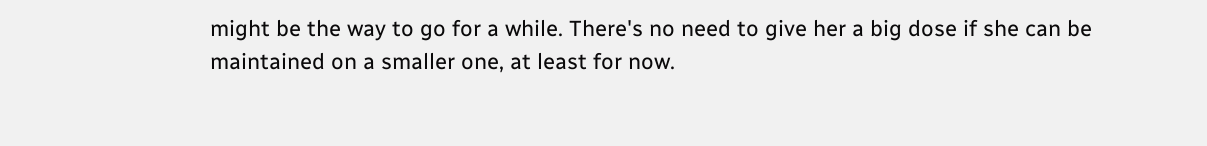might be the way to go for a while. There's no need to give her a big dose if she can be maintained on a smaller one, at least for now.